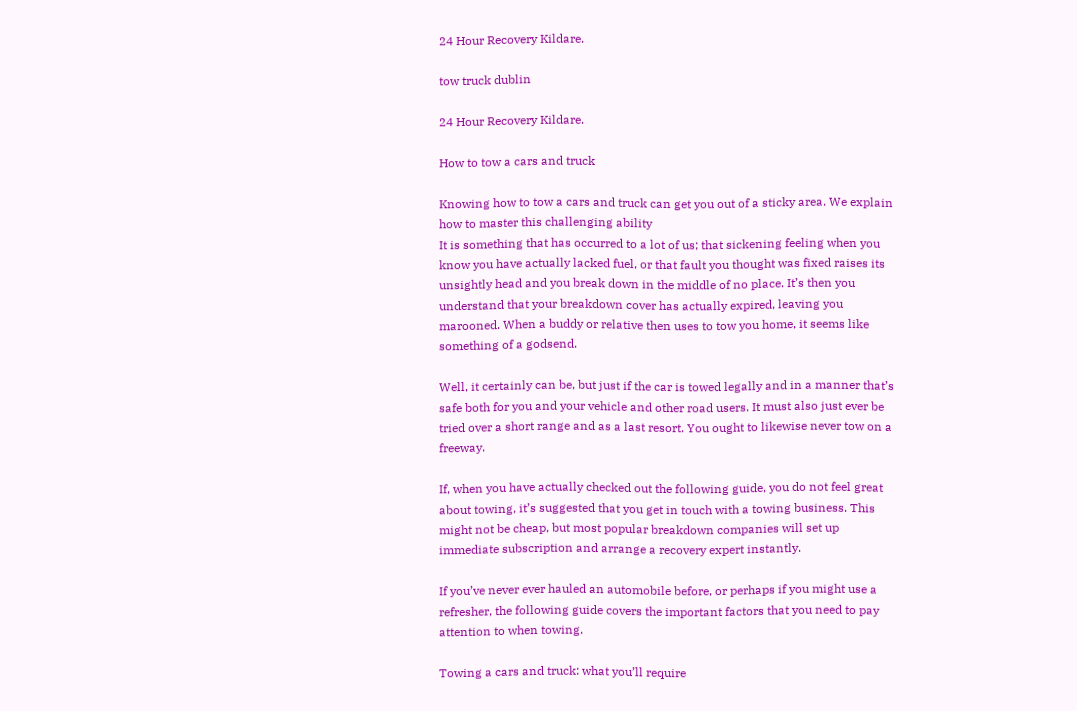24 Hour Recovery Kildare.

tow truck dublin

24 Hour Recovery Kildare.

How to tow a cars and truck

Knowing how to tow a cars and truck can get you out of a sticky area. We explain how to master this challenging ability
It is something that has occurred to a lot of us; that sickening feeling when you know you have actually lacked fuel, or that fault you thought was fixed raises its unsightly head and you break down in the middle of no place. It’s then you understand that your breakdown cover has actually expired, leaving you marooned. When a buddy or relative then uses to tow you home, it seems like something of a godsend.

Well, it certainly can be, but just if the car is towed legally and in a manner that’s safe both for you and your vehicle and other road users. It must also just ever be tried over a short range and as a last resort. You ought to likewise never tow on a freeway.

If, when you have actually checked out the following guide, you do not feel great about towing, it’s suggested that you get in touch with a towing business. This might not be cheap, but most popular breakdown companies will set up immediate subscription and arrange a recovery expert instantly.

If you’ve never ever hauled an automobile before, or perhaps if you might use a refresher, the following guide covers the important factors that you need to pay attention to when towing.

Towing a cars and truck: what you’ll require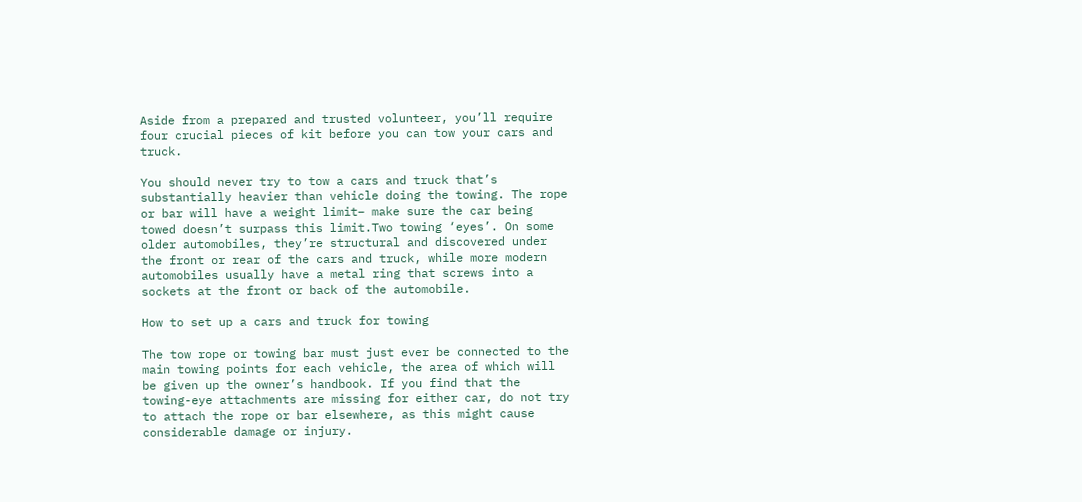Aside from a prepared and trusted volunteer, you’ll require four crucial pieces of kit before you can tow your cars and truck.

You should never try to tow a cars and truck that’s substantially heavier than vehicle doing the towing. The rope or bar will have a weight limit– make sure the car being towed doesn’t surpass this limit.Two towing ‘eyes’. On some older automobiles, they’re structural and discovered under the front or rear of the cars and truck, while more modern automobiles usually have a metal ring that screws into a sockets at the front or back of the automobile.

How to set up a cars and truck for towing

The tow rope or towing bar must just ever be connected to the main towing points for each vehicle, the area of which will be given up the owner’s handbook. If you find that the towing-eye attachments are missing for either car, do not try to attach the rope or bar elsewhere, as this might cause considerable damage or injury.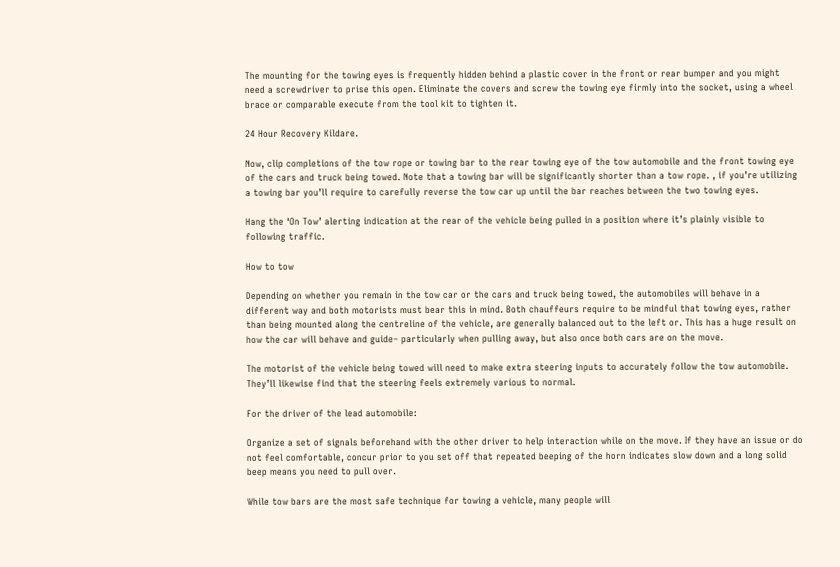The mounting for the towing eyes is frequently hidden behind a plastic cover in the front or rear bumper and you might need a screwdriver to prise this open. Eliminate the covers and screw the towing eye firmly into the socket, using a wheel brace or comparable execute from the tool kit to tighten it.

24 Hour Recovery Kildare.

Now, clip completions of the tow rope or towing bar to the rear towing eye of the tow automobile and the front towing eye of the cars and truck being towed. Note that a towing bar will be significantly shorter than a tow rope. , if you’re utilizing a towing bar you’ll require to carefully reverse the tow car up until the bar reaches between the two towing eyes.

Hang the ‘On Tow’ alerting indication at the rear of the vehicle being pulled in a position where it’s plainly visible to following traffic.

How to tow

Depending on whether you remain in the tow car or the cars and truck being towed, the automobiles will behave in a different way and both motorists must bear this in mind. Both chauffeurs require to be mindful that towing eyes, rather than being mounted along the centreline of the vehicle, are generally balanced out to the left or. This has a huge result on how the car will behave and guide– particularly when pulling away, but also once both cars are on the move.

The motorist of the vehicle being towed will need to make extra steering inputs to accurately follow the tow automobile. They’ll likewise find that the steering feels extremely various to normal.

For the driver of the lead automobile:

Organize a set of signals beforehand with the other driver to help interaction while on the move. If they have an issue or do not feel comfortable, concur prior to you set off that repeated beeping of the horn indicates slow down and a long solid beep means you need to pull over.

While tow bars are the most safe technique for towing a vehicle, many people will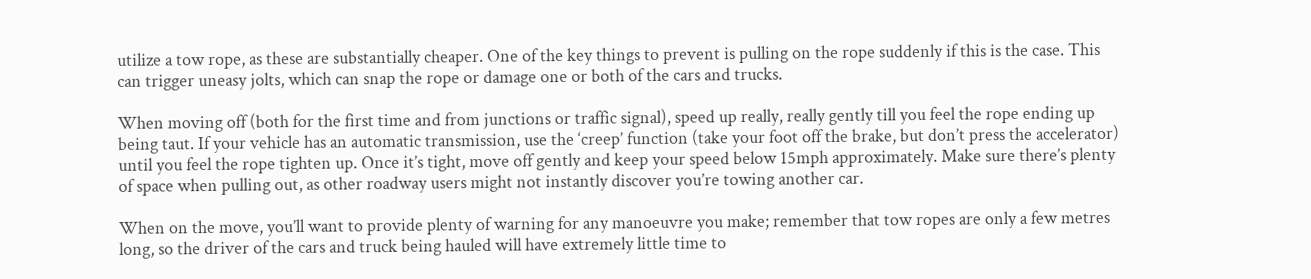utilize a tow rope, as these are substantially cheaper. One of the key things to prevent is pulling on the rope suddenly if this is the case. This can trigger uneasy jolts, which can snap the rope or damage one or both of the cars and trucks.

When moving off (both for the first time and from junctions or traffic signal), speed up really, really gently till you feel the rope ending up being taut. If your vehicle has an automatic transmission, use the ‘creep’ function (take your foot off the brake, but don’t press the accelerator) until you feel the rope tighten up. Once it’s tight, move off gently and keep your speed below 15mph approximately. Make sure there’s plenty of space when pulling out, as other roadway users might not instantly discover you’re towing another car.

When on the move, you’ll want to provide plenty of warning for any manoeuvre you make; remember that tow ropes are only a few metres long, so the driver of the cars and truck being hauled will have extremely little time to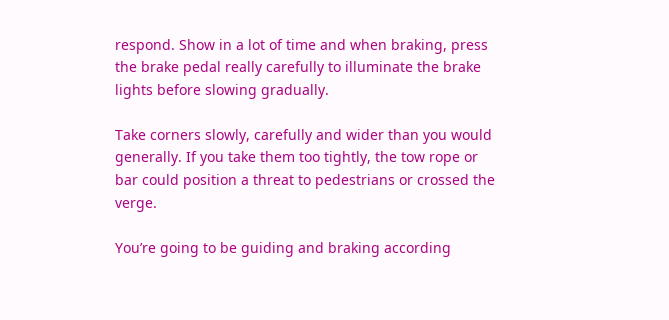respond. Show in a lot of time and when braking, press the brake pedal really carefully to illuminate the brake lights before slowing gradually.

Take corners slowly, carefully and wider than you would generally. If you take them too tightly, the tow rope or bar could position a threat to pedestrians or crossed the verge.

You’re going to be guiding and braking according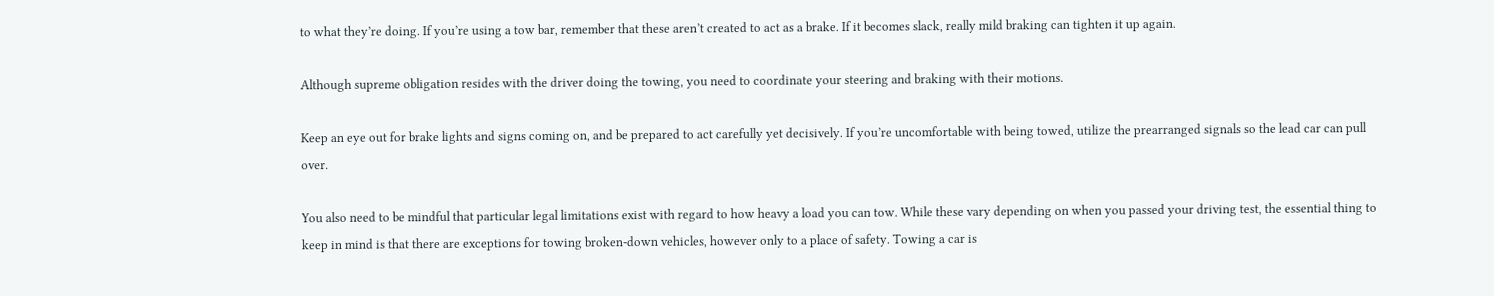to what they’re doing. If you’re using a tow bar, remember that these aren’t created to act as a brake. If it becomes slack, really mild braking can tighten it up again.

Although supreme obligation resides with the driver doing the towing, you need to coordinate your steering and braking with their motions.

Keep an eye out for brake lights and signs coming on, and be prepared to act carefully yet decisively. If you’re uncomfortable with being towed, utilize the prearranged signals so the lead car can pull over.

You also need to be mindful that particular legal limitations exist with regard to how heavy a load you can tow. While these vary depending on when you passed your driving test, the essential thing to keep in mind is that there are exceptions for towing broken-down vehicles, however only to a place of safety. Towing a car is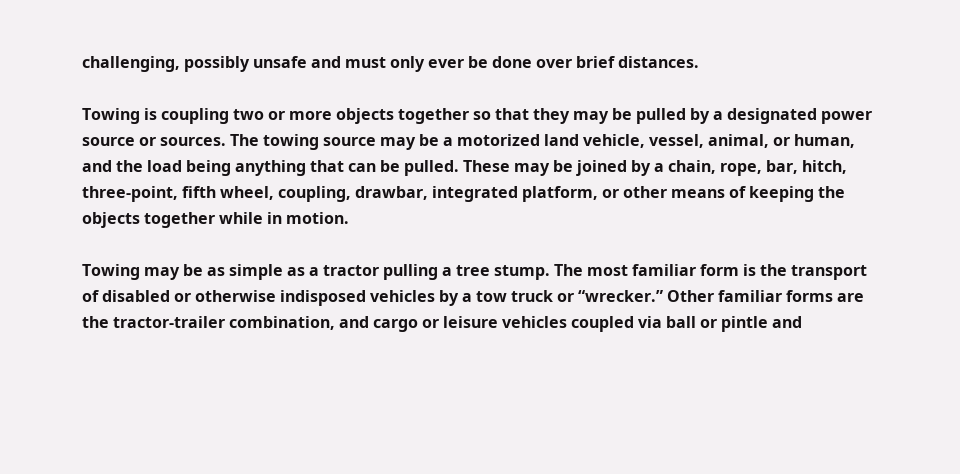challenging, possibly unsafe and must only ever be done over brief distances.

Towing is coupling two or more objects together so that they may be pulled by a designated power source or sources. The towing source may be a motorized land vehicle, vessel, animal, or human, and the load being anything that can be pulled. These may be joined by a chain, rope, bar, hitch, three-point, fifth wheel, coupling, drawbar, integrated platform, or other means of keeping the objects together while in motion.

Towing may be as simple as a tractor pulling a tree stump. The most familiar form is the transport of disabled or otherwise indisposed vehicles by a tow truck or “wrecker.” Other familiar forms are the tractor-trailer combination, and cargo or leisure vehicles coupled via ball or pintle and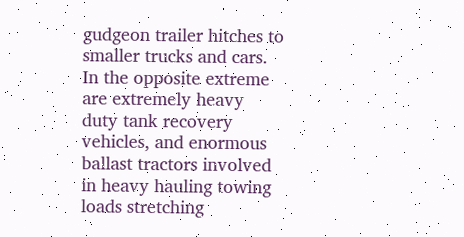gudgeon trailer hitches to smaller trucks and cars. In the opposite extreme are extremely heavy duty tank recovery vehicles, and enormous ballast tractors involved in heavy hauling towing loads stretching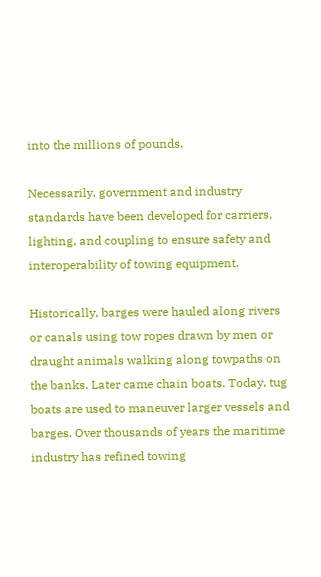into the millions of pounds.

Necessarily, government and industry standards have been developed for carriers, lighting, and coupling to ensure safety and interoperability of towing equipment.

Historically, barges were hauled along rivers or canals using tow ropes drawn by men or draught animals walking along towpaths on the banks. Later came chain boats. Today, tug boats are used to maneuver larger vessels and barges. Over thousands of years the maritime industry has refined towing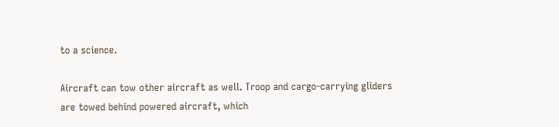to a science.

Aircraft can tow other aircraft as well. Troop and cargo-carrying gliders are towed behind powered aircraft, which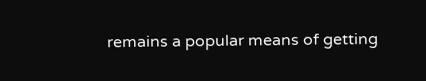remains a popular means of getting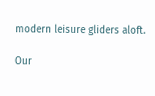modern leisure gliders aloft.

Our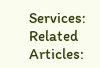Services:
Related Articles: